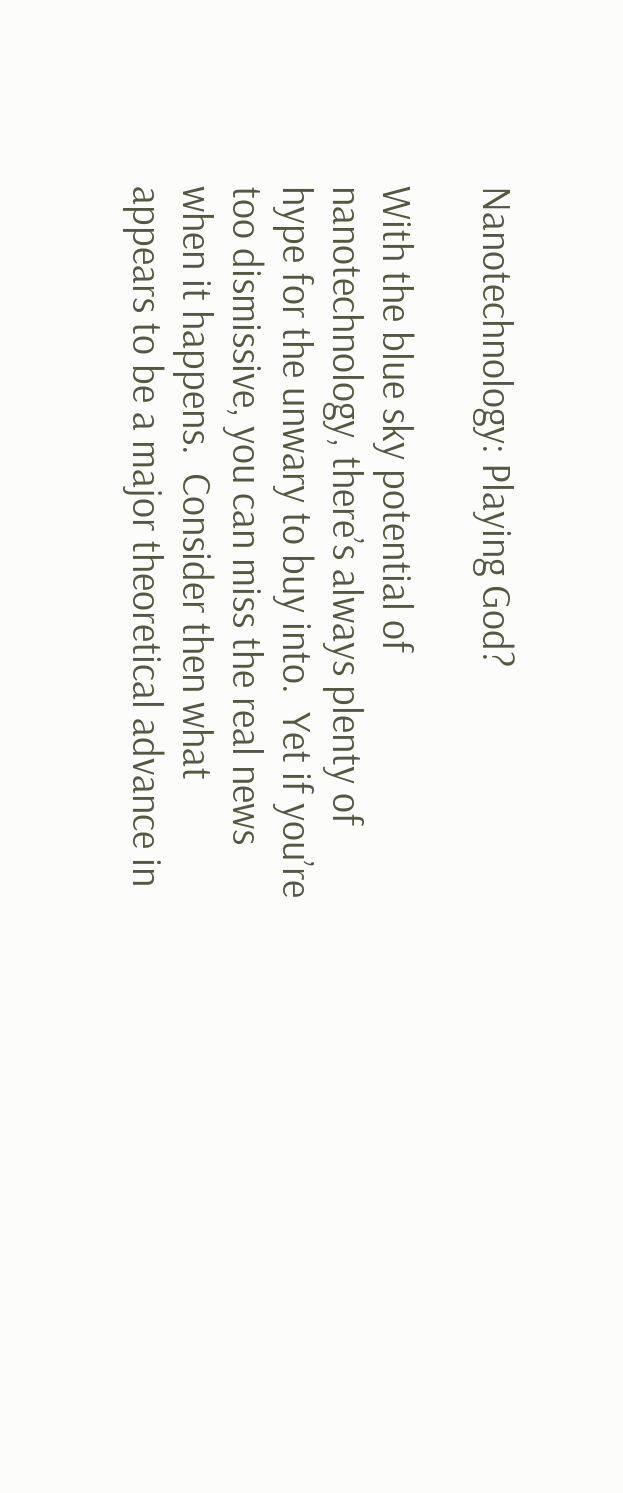Nanotechnology: Playing God?

With the blue sky potential of nanotechnology, there’s always plenty of hype for the unwary to buy into.  Yet if you’re too dismissive, you can miss the real news when it happens.  Consider then what appears to be a major theoretical advance in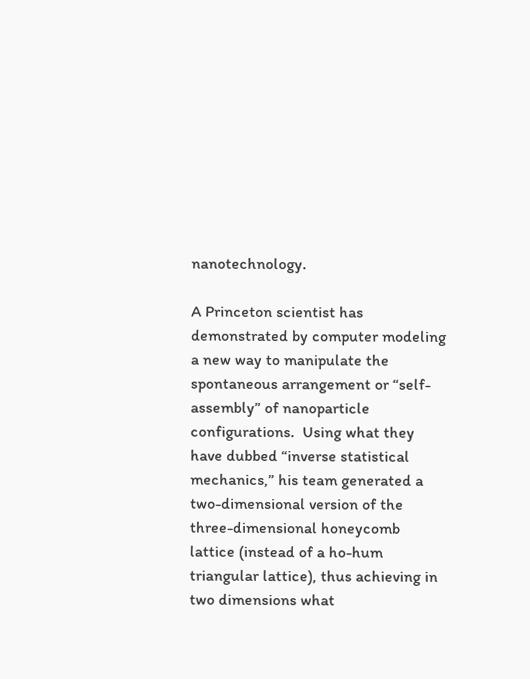nanotechnology.

A Princeton scientist has demonstrated by computer modeling a new way to manipulate the spontaneous arrangement or “self-assembly” of nanoparticle configurations.  Using what they have dubbed “inverse statistical mechanics,” his team generated a two-dimensional version of the three-dimensional honeycomb lattice (instead of a ho-hum triangular lattice), thus achieving in two dimensions what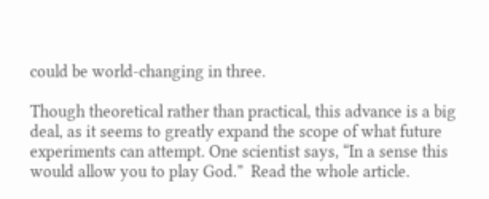could be world-changing in three.

Though theoretical rather than practical, this advance is a big deal, as it seems to greatly expand the scope of what future experiments can attempt. One scientist says, “In a sense this would allow you to play God.”  Read the whole article.